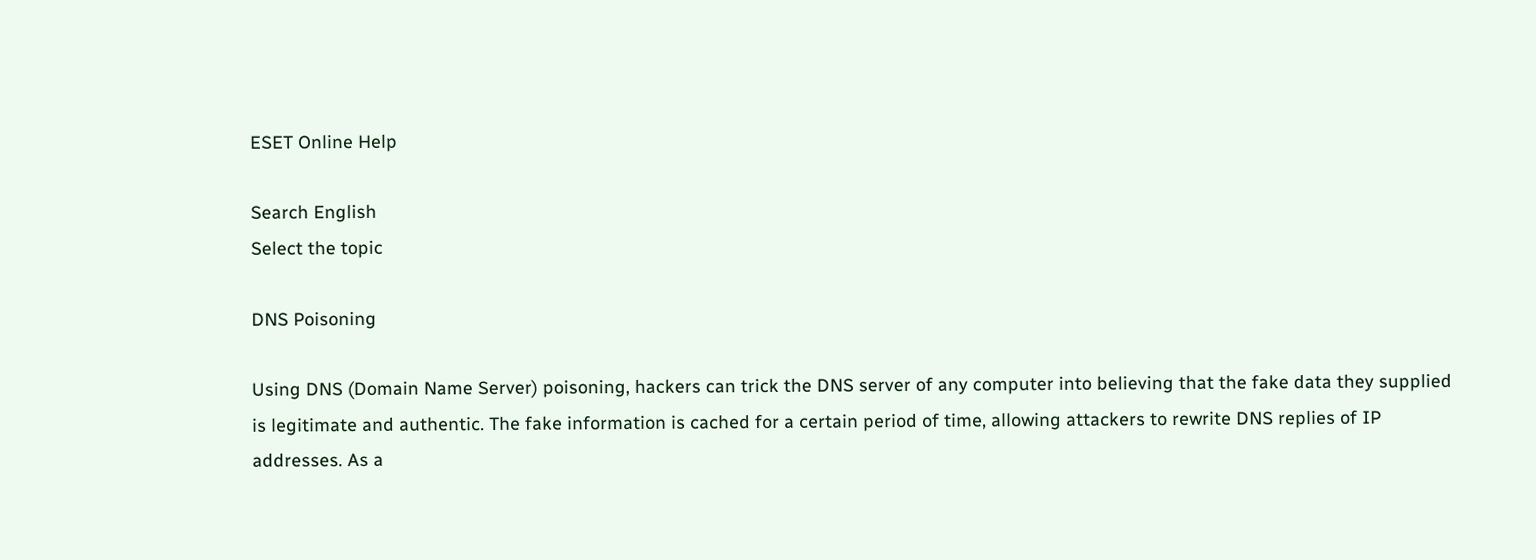ESET Online Help

Search English
Select the topic

DNS Poisoning

Using DNS (Domain Name Server) poisoning, hackers can trick the DNS server of any computer into believing that the fake data they supplied is legitimate and authentic. The fake information is cached for a certain period of time, allowing attackers to rewrite DNS replies of IP addresses. As a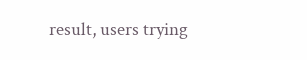result, users trying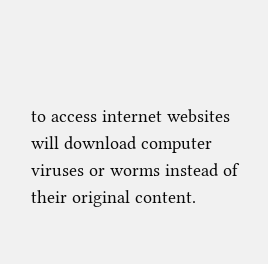to access internet websites will download computer viruses or worms instead of their original content.